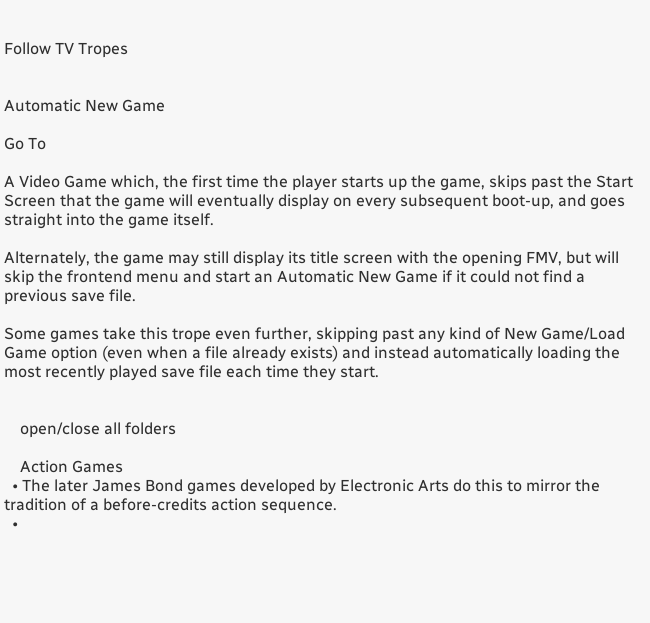Follow TV Tropes


Automatic New Game

Go To

A Video Game which, the first time the player starts up the game, skips past the Start Screen that the game will eventually display on every subsequent boot-up, and goes straight into the game itself.

Alternately, the game may still display its title screen with the opening FMV, but will skip the frontend menu and start an Automatic New Game if it could not find a previous save file.

Some games take this trope even further, skipping past any kind of New Game/Load Game option (even when a file already exists) and instead automatically loading the most recently played save file each time they start.


    open/close all folders

    Action Games
  • The later James Bond games developed by Electronic Arts do this to mirror the tradition of a before-credits action sequence.
  •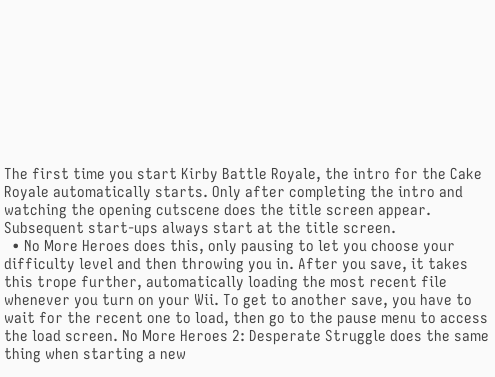The first time you start Kirby Battle Royale, the intro for the Cake Royale automatically starts. Only after completing the intro and watching the opening cutscene does the title screen appear. Subsequent start-ups always start at the title screen.
  • No More Heroes does this, only pausing to let you choose your difficulty level and then throwing you in. After you save, it takes this trope further, automatically loading the most recent file whenever you turn on your Wii. To get to another save, you have to wait for the recent one to load, then go to the pause menu to access the load screen. No More Heroes 2: Desperate Struggle does the same thing when starting a new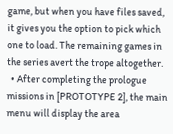game, but when you have files saved, it gives you the option to pick which one to load. The remaining games in the series avert the trope altogether.
  • After completing the prologue missions in [PROTOTYPE 2], the main menu will display the area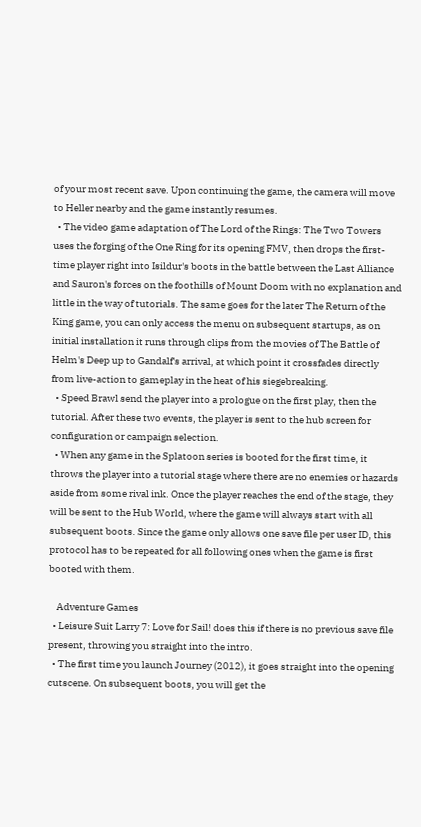of your most recent save. Upon continuing the game, the camera will move to Heller nearby and the game instantly resumes.
  • The video game adaptation of The Lord of the Rings: The Two Towers uses the forging of the One Ring for its opening FMV, then drops the first-time player right into Isildur's boots in the battle between the Last Alliance and Sauron's forces on the foothills of Mount Doom with no explanation and little in the way of tutorials. The same goes for the later The Return of the King game, you can only access the menu on subsequent startups, as on initial installation it runs through clips from the movies of The Battle of Helm's Deep up to Gandalf's arrival, at which point it crossfades directly from live-action to gameplay in the heat of his siegebreaking.
  • Speed Brawl send the player into a prologue on the first play, then the tutorial. After these two events, the player is sent to the hub screen for configuration or campaign selection.
  • When any game in the Splatoon series is booted for the first time, it throws the player into a tutorial stage where there are no enemies or hazards aside from some rival ink. Once the player reaches the end of the stage, they will be sent to the Hub World, where the game will always start with all subsequent boots. Since the game only allows one save file per user ID, this protocol has to be repeated for all following ones when the game is first booted with them.

    Adventure Games
  • Leisure Suit Larry 7: Love for Sail! does this if there is no previous save file present, throwing you straight into the intro.
  • The first time you launch Journey (2012), it goes straight into the opening cutscene. On subsequent boots, you will get the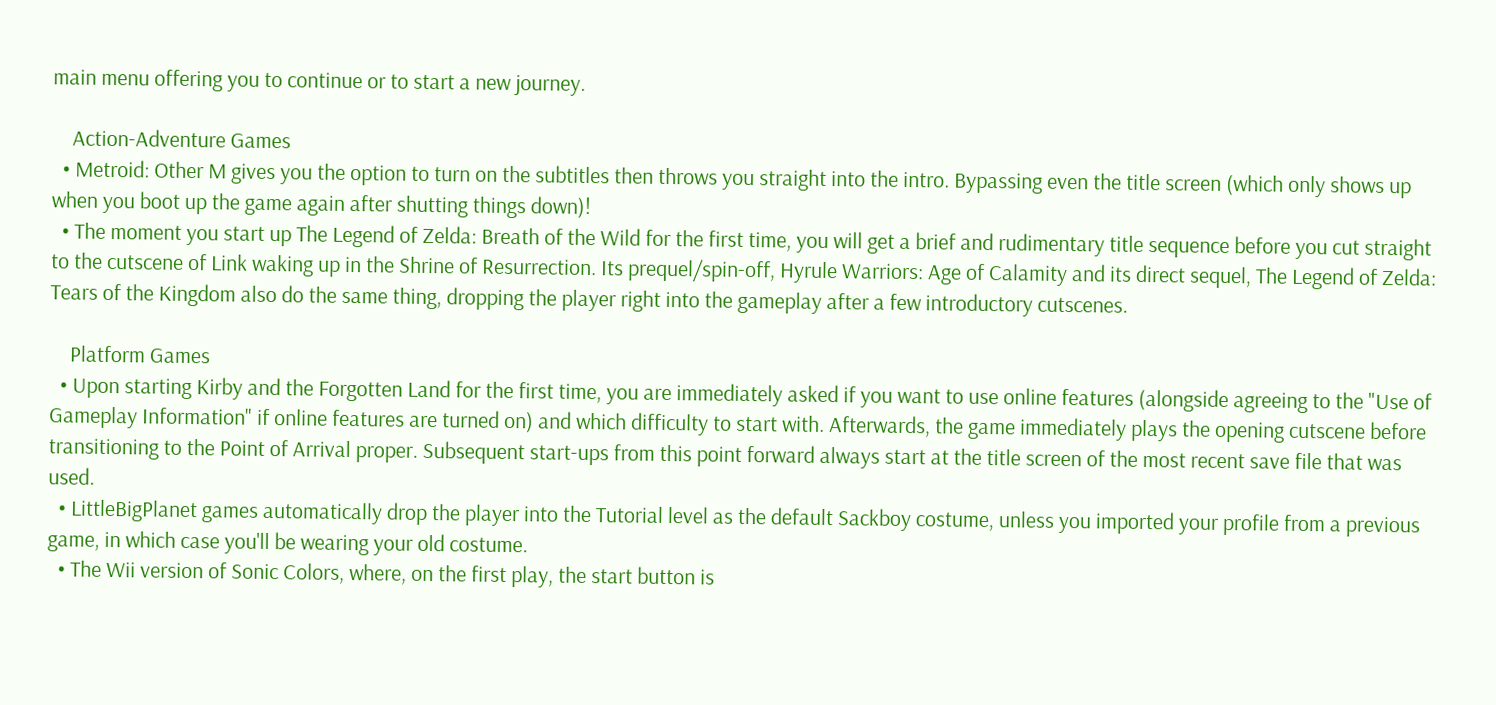main menu offering you to continue or to start a new journey.

    Action-Adventure Games
  • Metroid: Other M gives you the option to turn on the subtitles then throws you straight into the intro. Bypassing even the title screen (which only shows up when you boot up the game again after shutting things down)!
  • The moment you start up The Legend of Zelda: Breath of the Wild for the first time, you will get a brief and rudimentary title sequence before you cut straight to the cutscene of Link waking up in the Shrine of Resurrection. Its prequel/spin-off, Hyrule Warriors: Age of Calamity and its direct sequel, The Legend of Zelda: Tears of the Kingdom also do the same thing, dropping the player right into the gameplay after a few introductory cutscenes.

    Platform Games
  • Upon starting Kirby and the Forgotten Land for the first time, you are immediately asked if you want to use online features (alongside agreeing to the "Use of Gameplay Information" if online features are turned on) and which difficulty to start with. Afterwards, the game immediately plays the opening cutscene before transitioning to the Point of Arrival proper. Subsequent start-ups from this point forward always start at the title screen of the most recent save file that was used.
  • LittleBigPlanet games automatically drop the player into the Tutorial level as the default Sackboy costume, unless you imported your profile from a previous game, in which case you'll be wearing your old costume.
  • The Wii version of Sonic Colors, where, on the first play, the start button is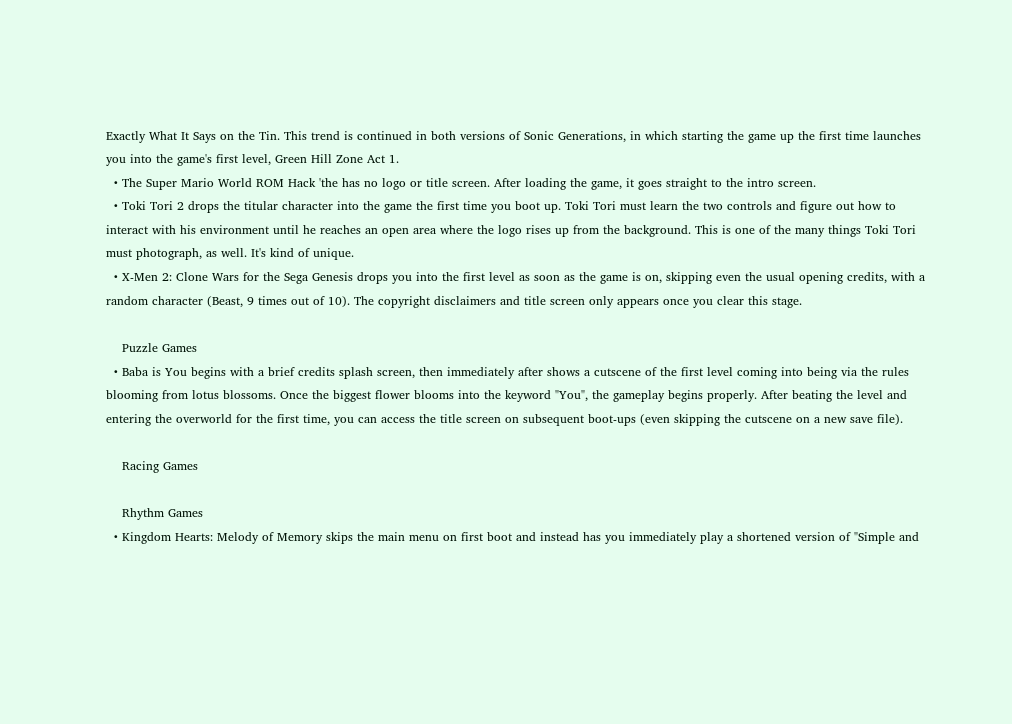Exactly What It Says on the Tin. This trend is continued in both versions of Sonic Generations, in which starting the game up the first time launches you into the game's first level, Green Hill Zone Act 1.
  • The Super Mario World ROM Hack 'the has no logo or title screen. After loading the game, it goes straight to the intro screen.
  • Toki Tori 2 drops the titular character into the game the first time you boot up. Toki Tori must learn the two controls and figure out how to interact with his environment until he reaches an open area where the logo rises up from the background. This is one of the many things Toki Tori must photograph, as well. It's kind of unique.
  • X-Men 2: Clone Wars for the Sega Genesis drops you into the first level as soon as the game is on, skipping even the usual opening credits, with a random character (Beast, 9 times out of 10). The copyright disclaimers and title screen only appears once you clear this stage.

    Puzzle Games
  • Baba is You begins with a brief credits splash screen, then immediately after shows a cutscene of the first level coming into being via the rules blooming from lotus blossoms. Once the biggest flower blooms into the keyword "You", the gameplay begins properly. After beating the level and entering the overworld for the first time, you can access the title screen on subsequent boot-ups (even skipping the cutscene on a new save file).

    Racing Games

    Rhythm Games
  • Kingdom Hearts: Melody of Memory skips the main menu on first boot and instead has you immediately play a shortened version of "Simple and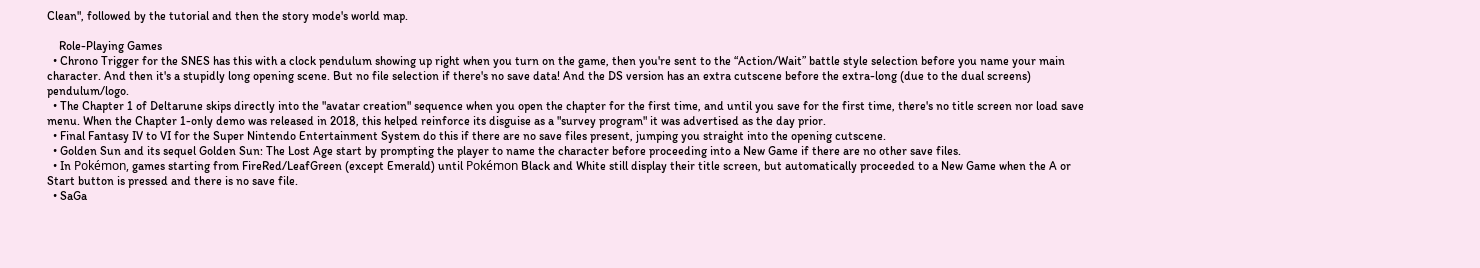Clean", followed by the tutorial and then the story mode's world map.

    Role-Playing Games
  • Chrono Trigger for the SNES has this with a clock pendulum showing up right when you turn on the game, then you're sent to the “Action/Wait” battle style selection before you name your main character. And then it's a stupidly long opening scene. But no file selection if there's no save data! And the DS version has an extra cutscene before the extra-long (due to the dual screens) pendulum/logo.
  • The Chapter 1 of Deltarune skips directly into the "avatar creation" sequence when you open the chapter for the first time, and until you save for the first time, there's no title screen nor load save menu. When the Chapter 1-only demo was released in 2018, this helped reinforce its disguise as a "survey program" it was advertised as the day prior.
  • Final Fantasy IV to VI for the Super Nintendo Entertainment System do this if there are no save files present, jumping you straight into the opening cutscene.
  • Golden Sun and its sequel Golden Sun: The Lost Age start by prompting the player to name the character before proceeding into a New Game if there are no other save files.
  • In Pokémon, games starting from FireRed/LeafGreen (except Emerald) until Pokémon Black and White still display their title screen, but automatically proceeded to a New Game when the A or Start button is pressed and there is no save file.
  • SaGa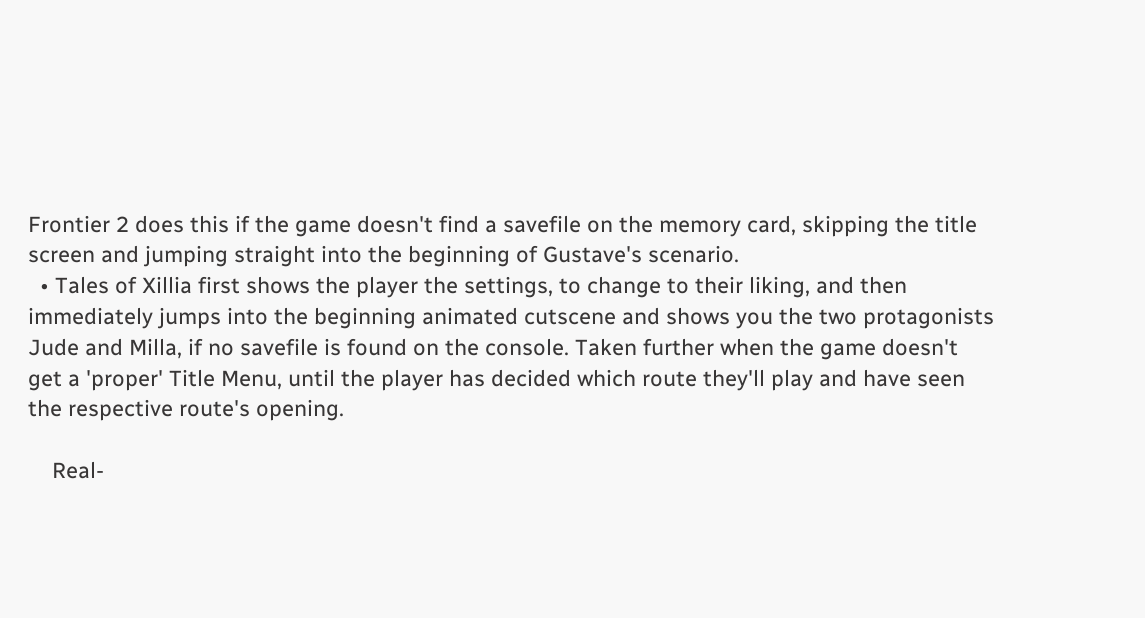Frontier 2 does this if the game doesn't find a savefile on the memory card, skipping the title screen and jumping straight into the beginning of Gustave's scenario.
  • Tales of Xillia first shows the player the settings, to change to their liking, and then immediately jumps into the beginning animated cutscene and shows you the two protagonists Jude and Milla, if no savefile is found on the console. Taken further when the game doesn't get a 'proper' Title Menu, until the player has decided which route they'll play and have seen the respective route's opening.

    Real-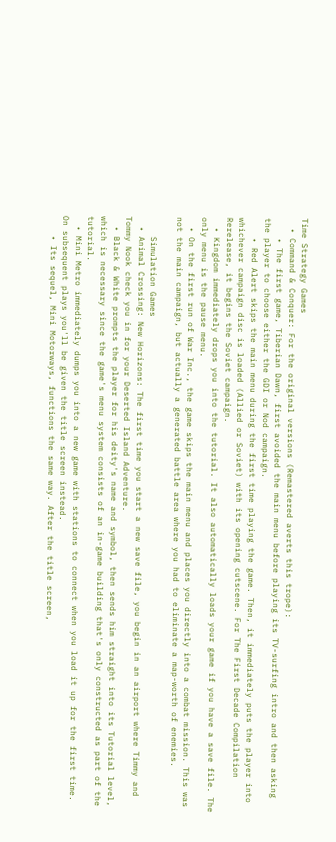Time Strategy Games
  • Command & Conquer: For the original versions (Remastered averts this trope):
    • The first game, Tiberian Dawn, first avoided the main menu before playing its TV-surfing intro and then asking the player to choose either the GDI or Nod campaign.
    • Red Alert skips the main menu during the first time playing the game. Then, it immediately puts the player into whichever campaign disc is loaded (Allied or Soviet) with its opening cutscene. For The First Decade Compilation Rerelease, it begins the Soviet campaign.
  • Kingdom immediately drops you into the tutorial. It also automatically loads your game if you have a save file. The only menu is the pause menu.
  • On the first run of War Inc., the game skips the main menu and places you directly into a combat mission. This was not the main campaign, but actually a generated battle area where you had to eliminate a map-worth of enemies.

    Simulation Games
  • Animal Crossing: New Horizons: The first time you start a new save file, you begin in an airport where Timmy and Tommy Nook check you in for your Deserted Island Adventure.
  • Black & White prompts the player for his deity's name and symbol, then sends him straight into its Tutorial level, which is necessary since the game's menu system consists of an in-game building that's only constructed as part of the tutorial.
  • Mini Metro immediately dumps you into a new game with stations to connect when you load it up for the first time. On subsequent plays you'll be given the title screen instead.
    • Its sequel, Mini Motorways, functions the same way. After the title screen,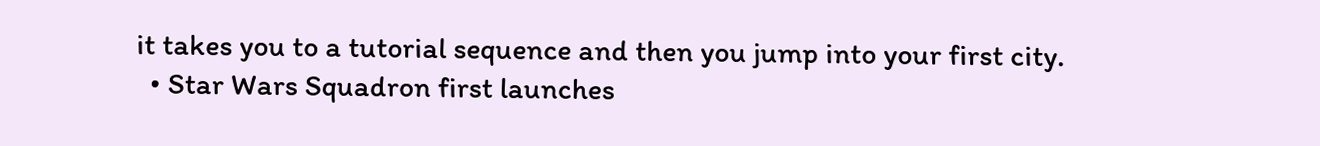it takes you to a tutorial sequence and then you jump into your first city.
  • Star Wars Squadron first launches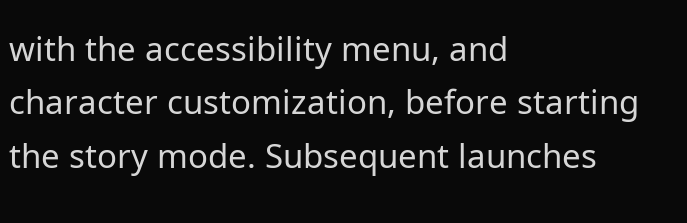with the accessibility menu, and character customization, before starting the story mode. Subsequent launches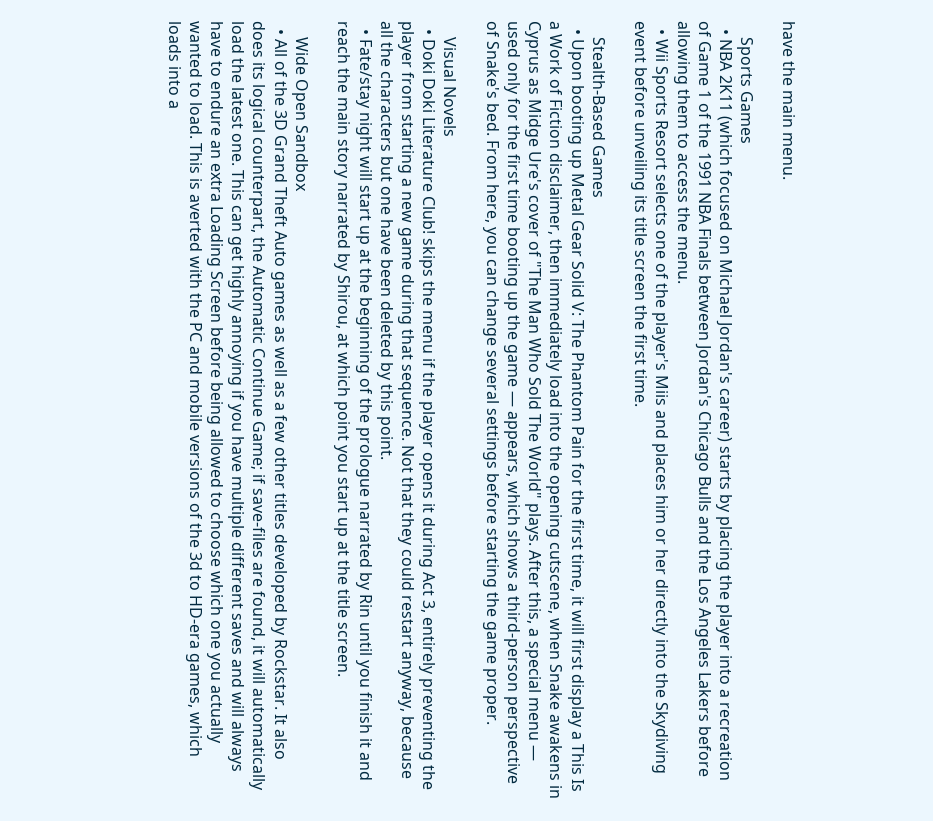have the main menu.

    Sports Games
  • NBA 2K11 (which focused on Michael Jordan's career) starts by placing the player into a recreation of Game 1 of the 1991 NBA Finals between Jordan's Chicago Bulls and the Los Angeles Lakers before allowing them to access the menu.
  • Wii Sports Resort selects one of the player's Miis and places him or her directly into the Skydiving event before unveiling its title screen the first time.

    Stealth-Based Games
  • Upon booting up Metal Gear Solid V: The Phantom Pain for the first time, it will first display a This Is a Work of Fiction disclaimer, then immediately load into the opening cutscene, when Snake awakens in Cyprus as Midge Ure's cover of "The Man Who Sold The World" plays. After this, a special menu — used only for the first time booting up the game — appears, which shows a third-person perspective of Snake's bed. From here, you can change several settings before starting the game proper.

    Visual Novels
  • Doki Doki Literature Club! skips the menu if the player opens it during Act 3, entirely preventing the player from starting a new game during that sequence. Not that they could restart anyway, because all the characters but one have been deleted by this point.
  • Fate/stay night will start up at the beginning of the prologue narrated by Rin until you finish it and reach the main story narrated by Shirou, at which point you start up at the title screen.

    Wide Open Sandbox
  • All of the 3D Grand Theft Auto games as well as a few other titles developed by Rockstar. It also does its logical counterpart, the Automatic Continue Game; if save-files are found, it will automatically load the latest one. This can get highly annoying if you have multiple different saves and will always have to endure an extra Loading Screen before being allowed to choose which one you actually wanted to load. This is averted with the PC and mobile versions of the 3d to HD-era games, which loads into a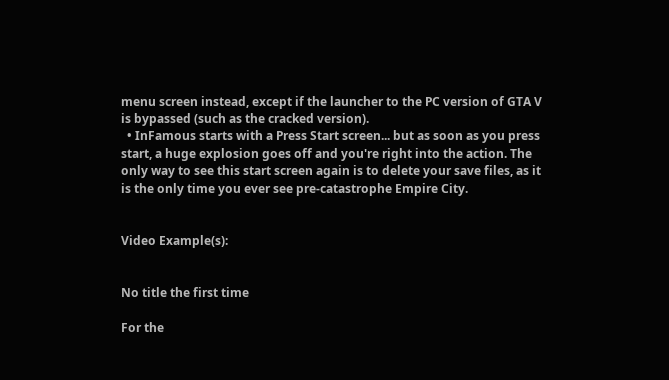menu screen instead, except if the launcher to the PC version of GTA V is bypassed (such as the cracked version).
  • InFamous starts with a Press Start screen... but as soon as you press start, a huge explosion goes off and you're right into the action. The only way to see this start screen again is to delete your save files, as it is the only time you ever see pre-catastrophe Empire City.


Video Example(s):


No title the first time

For the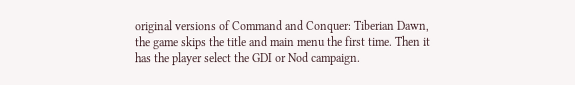original versions of Command and Conquer: Tiberian Dawn, the game skips the title and main menu the first time. Then it has the player select the GDI or Nod campaign.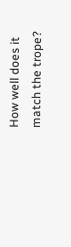How well does it match the trope?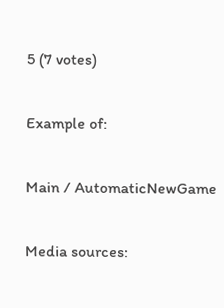5 (7 votes)

Example of:

Main / AutomaticNewGame

Media sources: